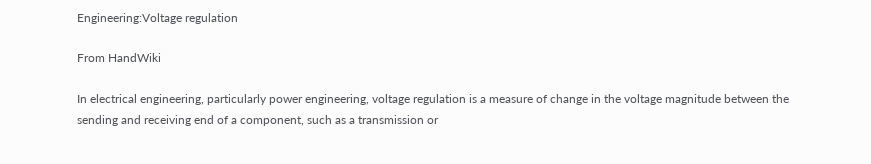Engineering:Voltage regulation

From HandWiki

In electrical engineering, particularly power engineering, voltage regulation is a measure of change in the voltage magnitude between the sending and receiving end of a component, such as a transmission or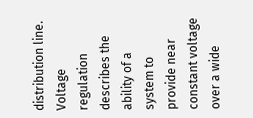distribution line. Voltage regulation describes the ability of a system to provide near constant voltage over a wide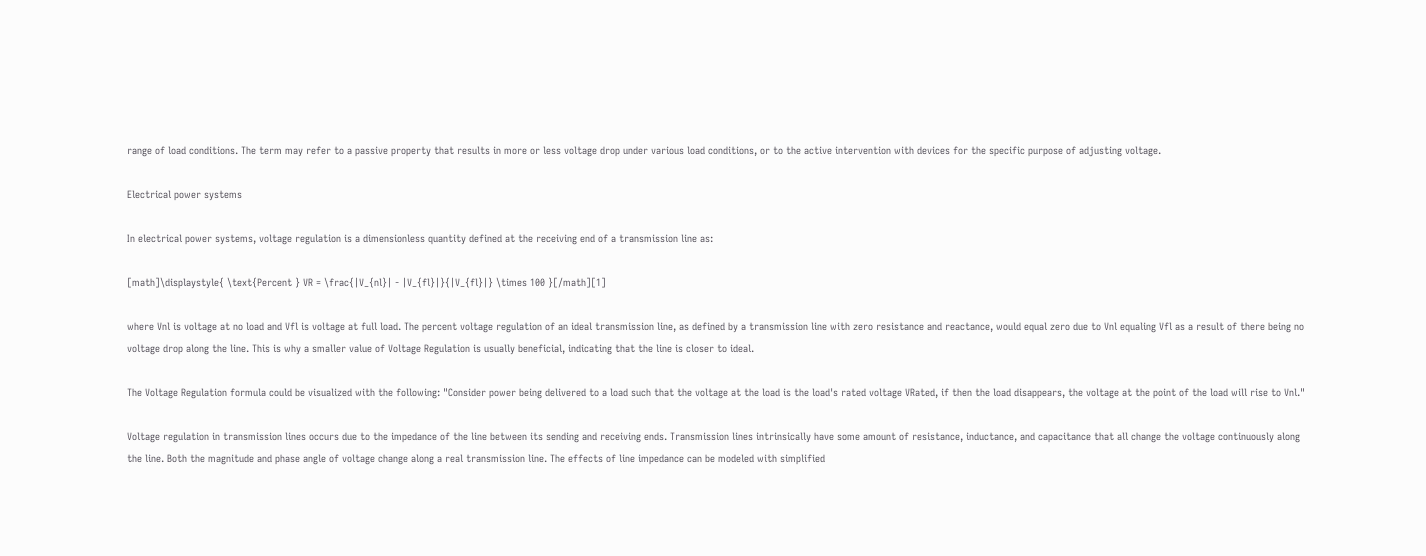range of load conditions. The term may refer to a passive property that results in more or less voltage drop under various load conditions, or to the active intervention with devices for the specific purpose of adjusting voltage.

Electrical power systems

In electrical power systems, voltage regulation is a dimensionless quantity defined at the receiving end of a transmission line as:

[math]\displaystyle{ \text{Percent } VR = \frac{|V_{nl}| - |V_{fl}|}{|V_{fl}|} \times 100 }[/math][1]

where Vnl is voltage at no load and Vfl is voltage at full load. The percent voltage regulation of an ideal transmission line, as defined by a transmission line with zero resistance and reactance, would equal zero due to Vnl equaling Vfl as a result of there being no voltage drop along the line. This is why a smaller value of Voltage Regulation is usually beneficial, indicating that the line is closer to ideal.

The Voltage Regulation formula could be visualized with the following: "Consider power being delivered to a load such that the voltage at the load is the load's rated voltage VRated, if then the load disappears, the voltage at the point of the load will rise to Vnl."

Voltage regulation in transmission lines occurs due to the impedance of the line between its sending and receiving ends. Transmission lines intrinsically have some amount of resistance, inductance, and capacitance that all change the voltage continuously along the line. Both the magnitude and phase angle of voltage change along a real transmission line. The effects of line impedance can be modeled with simplified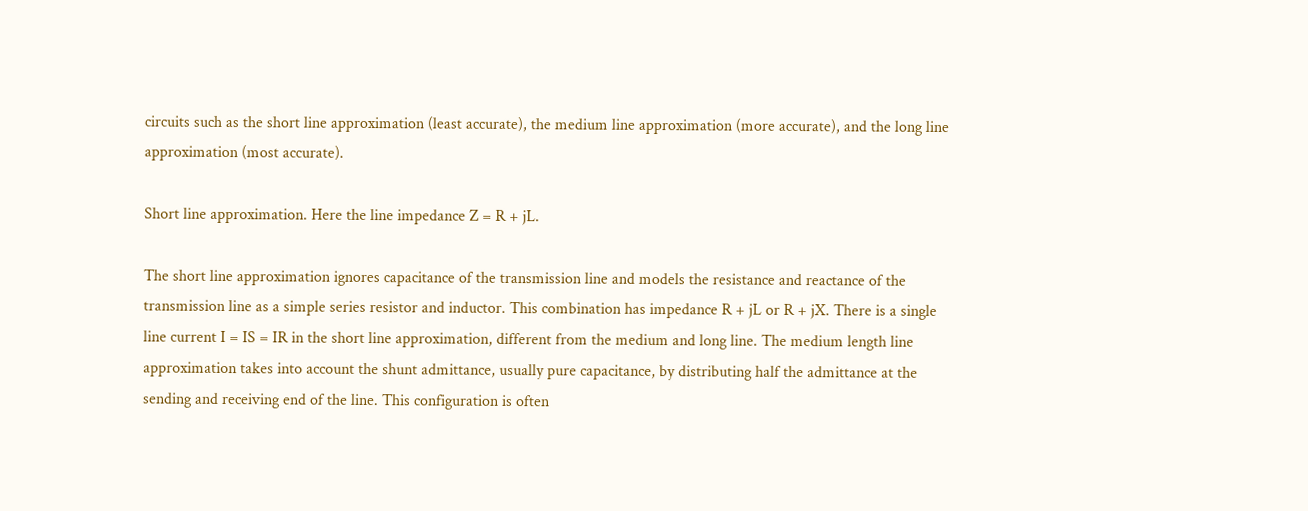circuits such as the short line approximation (least accurate), the medium line approximation (more accurate), and the long line approximation (most accurate).

Short line approximation. Here the line impedance Z = R + jL.

The short line approximation ignores capacitance of the transmission line and models the resistance and reactance of the transmission line as a simple series resistor and inductor. This combination has impedance R + jL or R + jX. There is a single line current I = IS = IR in the short line approximation, different from the medium and long line. The medium length line approximation takes into account the shunt admittance, usually pure capacitance, by distributing half the admittance at the sending and receiving end of the line. This configuration is often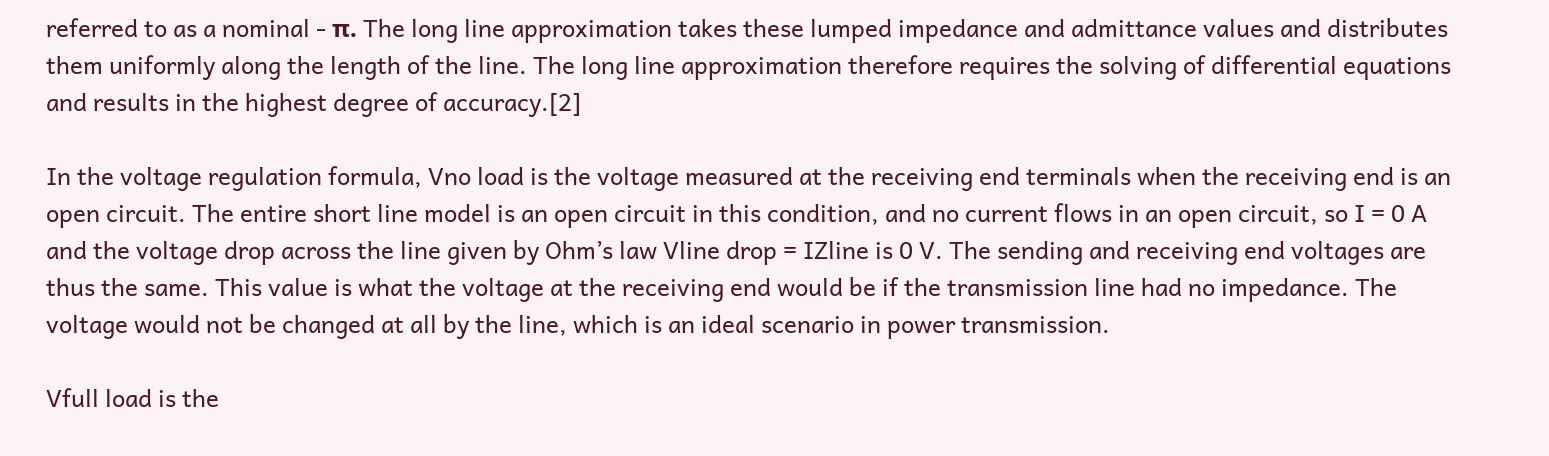referred to as a nominal - π. The long line approximation takes these lumped impedance and admittance values and distributes them uniformly along the length of the line. The long line approximation therefore requires the solving of differential equations and results in the highest degree of accuracy.[2]

In the voltage regulation formula, Vno load is the voltage measured at the receiving end terminals when the receiving end is an open circuit. The entire short line model is an open circuit in this condition, and no current flows in an open circuit, so I = 0 A and the voltage drop across the line given by Ohm’s law Vline drop = IZline is 0 V. The sending and receiving end voltages are thus the same. This value is what the voltage at the receiving end would be if the transmission line had no impedance. The voltage would not be changed at all by the line, which is an ideal scenario in power transmission.

Vfull load is the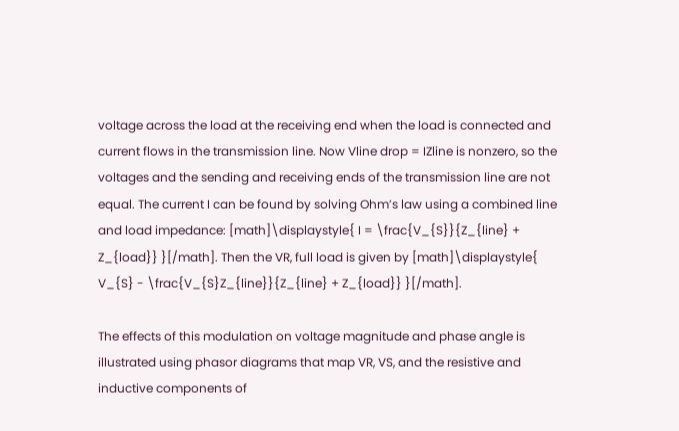voltage across the load at the receiving end when the load is connected and current flows in the transmission line. Now Vline drop = IZline is nonzero, so the voltages and the sending and receiving ends of the transmission line are not equal. The current I can be found by solving Ohm’s law using a combined line and load impedance: [math]\displaystyle{ I = \frac{V_{S}}{Z_{line} + Z_{load}} }[/math]. Then the VR, full load is given by [math]\displaystyle{ V_{S} - \frac{V_{S}Z_{line}}{Z_{line} + Z_{load}} }[/math].

The effects of this modulation on voltage magnitude and phase angle is illustrated using phasor diagrams that map VR, VS, and the resistive and inductive components of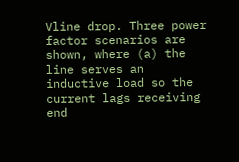Vline drop. Three power factor scenarios are shown, where (a) the line serves an inductive load so the current lags receiving end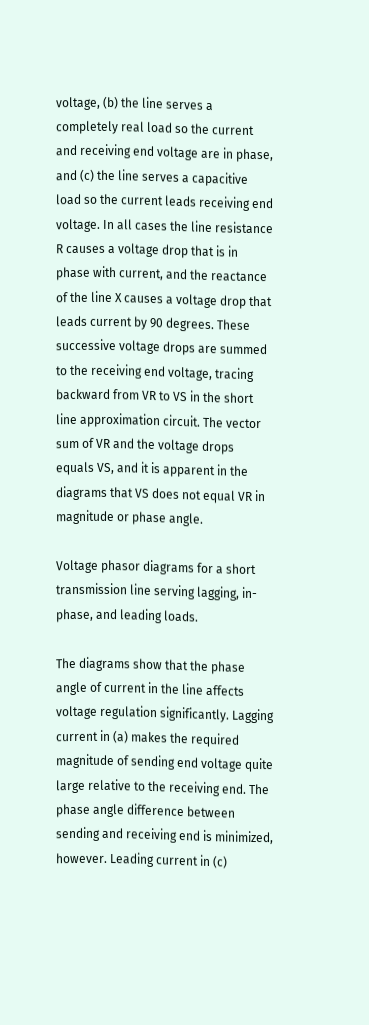voltage, (b) the line serves a completely real load so the current and receiving end voltage are in phase, and (c) the line serves a capacitive load so the current leads receiving end voltage. In all cases the line resistance R causes a voltage drop that is in phase with current, and the reactance of the line X causes a voltage drop that leads current by 90 degrees. These successive voltage drops are summed to the receiving end voltage, tracing backward from VR to VS in the short line approximation circuit. The vector sum of VR and the voltage drops equals VS, and it is apparent in the diagrams that VS does not equal VR in magnitude or phase angle.

Voltage phasor diagrams for a short transmission line serving lagging, in-phase, and leading loads.

The diagrams show that the phase angle of current in the line affects voltage regulation significantly. Lagging current in (a) makes the required magnitude of sending end voltage quite large relative to the receiving end. The phase angle difference between sending and receiving end is minimized, however. Leading current in (c)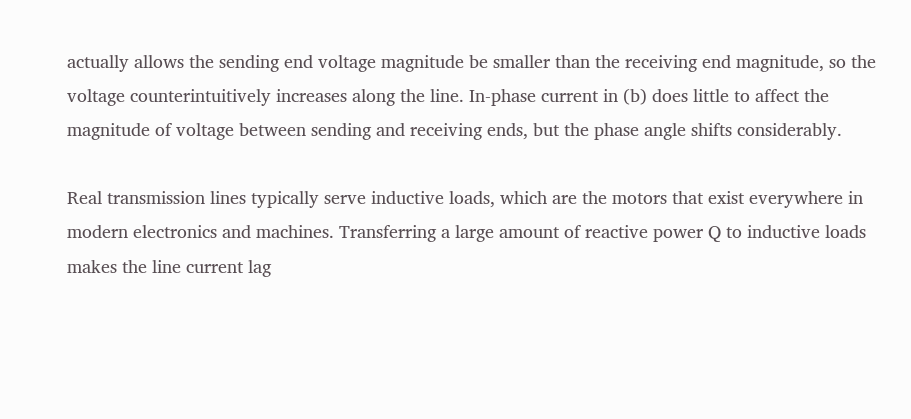actually allows the sending end voltage magnitude be smaller than the receiving end magnitude, so the voltage counterintuitively increases along the line. In-phase current in (b) does little to affect the magnitude of voltage between sending and receiving ends, but the phase angle shifts considerably.

Real transmission lines typically serve inductive loads, which are the motors that exist everywhere in modern electronics and machines. Transferring a large amount of reactive power Q to inductive loads makes the line current lag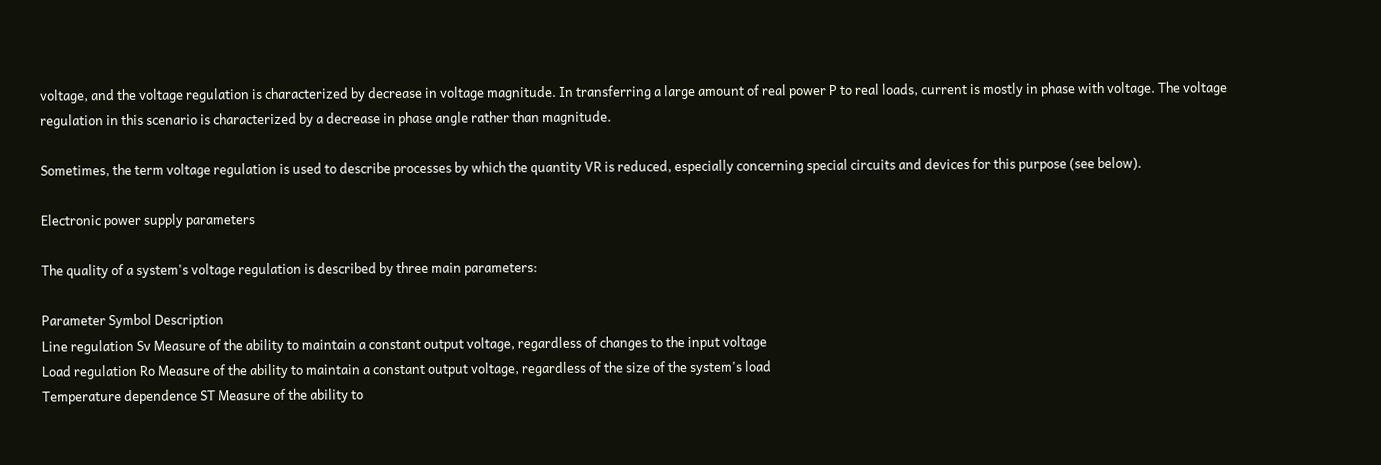voltage, and the voltage regulation is characterized by decrease in voltage magnitude. In transferring a large amount of real power P to real loads, current is mostly in phase with voltage. The voltage regulation in this scenario is characterized by a decrease in phase angle rather than magnitude.

Sometimes, the term voltage regulation is used to describe processes by which the quantity VR is reduced, especially concerning special circuits and devices for this purpose (see below).

Electronic power supply parameters

The quality of a system's voltage regulation is described by three main parameters:

Parameter Symbol Description
Line regulation Sv Measure of the ability to maintain a constant output voltage, regardless of changes to the input voltage
Load regulation Ro Measure of the ability to maintain a constant output voltage, regardless of the size of the system's load
Temperature dependence ST Measure of the ability to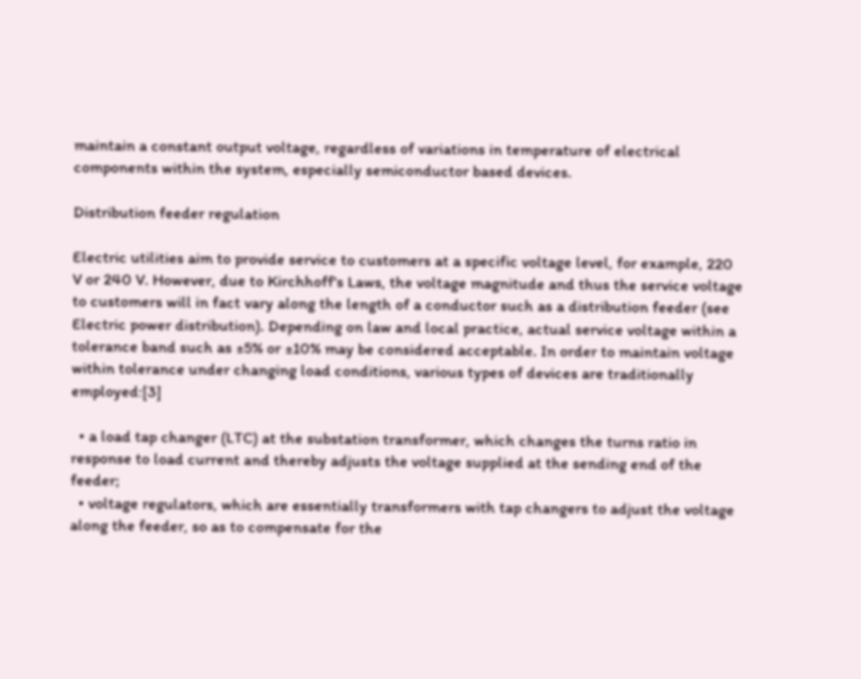maintain a constant output voltage, regardless of variations in temperature of electrical components within the system, especially semiconductor based devices.

Distribution feeder regulation

Electric utilities aim to provide service to customers at a specific voltage level, for example, 220 V or 240 V. However, due to Kirchhoff's Laws, the voltage magnitude and thus the service voltage to customers will in fact vary along the length of a conductor such as a distribution feeder (see Electric power distribution). Depending on law and local practice, actual service voltage within a tolerance band such as ±5% or ±10% may be considered acceptable. In order to maintain voltage within tolerance under changing load conditions, various types of devices are traditionally employed:[3]

  • a load tap changer (LTC) at the substation transformer, which changes the turns ratio in response to load current and thereby adjusts the voltage supplied at the sending end of the feeder;
  • voltage regulators, which are essentially transformers with tap changers to adjust the voltage along the feeder, so as to compensate for the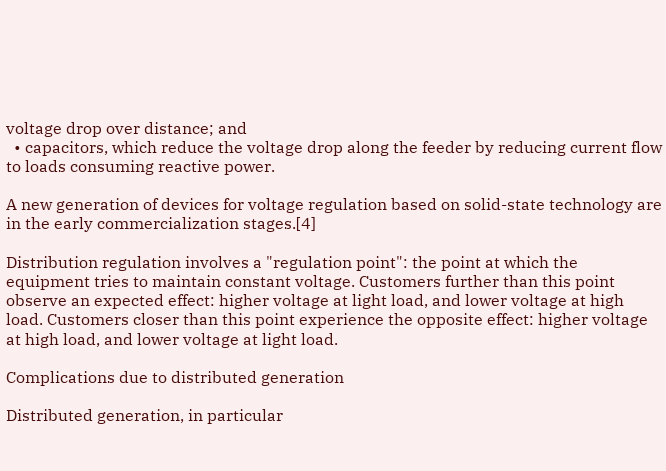voltage drop over distance; and
  • capacitors, which reduce the voltage drop along the feeder by reducing current flow to loads consuming reactive power.

A new generation of devices for voltage regulation based on solid-state technology are in the early commercialization stages.[4]

Distribution regulation involves a "regulation point": the point at which the equipment tries to maintain constant voltage. Customers further than this point observe an expected effect: higher voltage at light load, and lower voltage at high load. Customers closer than this point experience the opposite effect: higher voltage at high load, and lower voltage at light load.

Complications due to distributed generation

Distributed generation, in particular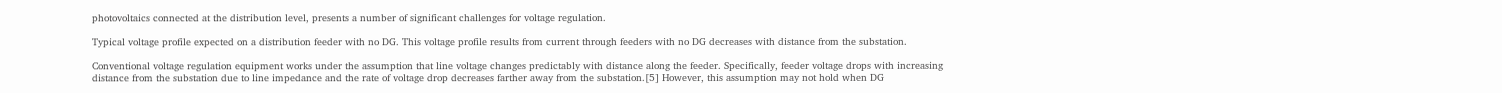photovoltaics connected at the distribution level, presents a number of significant challenges for voltage regulation.

Typical voltage profile expected on a distribution feeder with no DG. This voltage profile results from current through feeders with no DG decreases with distance from the substation.

Conventional voltage regulation equipment works under the assumption that line voltage changes predictably with distance along the feeder. Specifically, feeder voltage drops with increasing distance from the substation due to line impedance and the rate of voltage drop decreases farther away from the substation.[5] However, this assumption may not hold when DG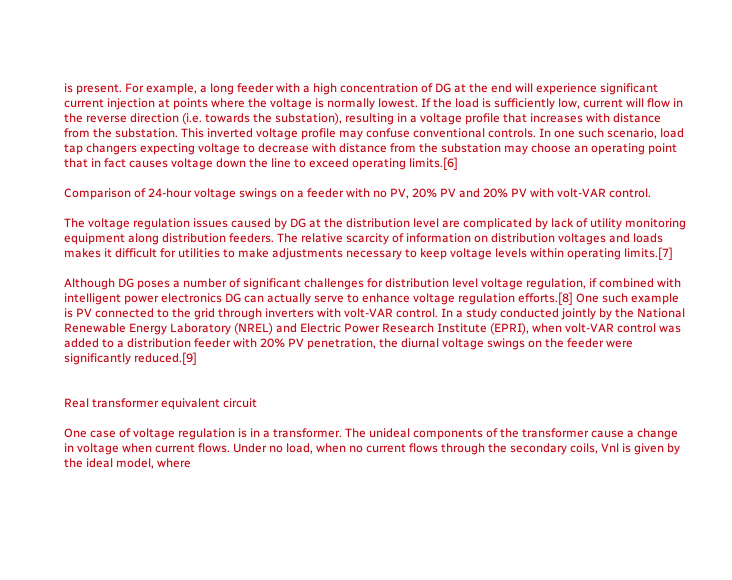is present. For example, a long feeder with a high concentration of DG at the end will experience significant current injection at points where the voltage is normally lowest. If the load is sufficiently low, current will flow in the reverse direction (i.e. towards the substation), resulting in a voltage profile that increases with distance from the substation. This inverted voltage profile may confuse conventional controls. In one such scenario, load tap changers expecting voltage to decrease with distance from the substation may choose an operating point that in fact causes voltage down the line to exceed operating limits.[6]

Comparison of 24-hour voltage swings on a feeder with no PV, 20% PV and 20% PV with volt-VAR control.

The voltage regulation issues caused by DG at the distribution level are complicated by lack of utility monitoring equipment along distribution feeders. The relative scarcity of information on distribution voltages and loads makes it difficult for utilities to make adjustments necessary to keep voltage levels within operating limits.[7]

Although DG poses a number of significant challenges for distribution level voltage regulation, if combined with intelligent power electronics DG can actually serve to enhance voltage regulation efforts.[8] One such example is PV connected to the grid through inverters with volt-VAR control. In a study conducted jointly by the National Renewable Energy Laboratory (NREL) and Electric Power Research Institute (EPRI), when volt-VAR control was added to a distribution feeder with 20% PV penetration, the diurnal voltage swings on the feeder were significantly reduced.[9]


Real transformer equivalent circuit

One case of voltage regulation is in a transformer. The unideal components of the transformer cause a change in voltage when current flows. Under no load, when no current flows through the secondary coils, Vnl is given by the ideal model, where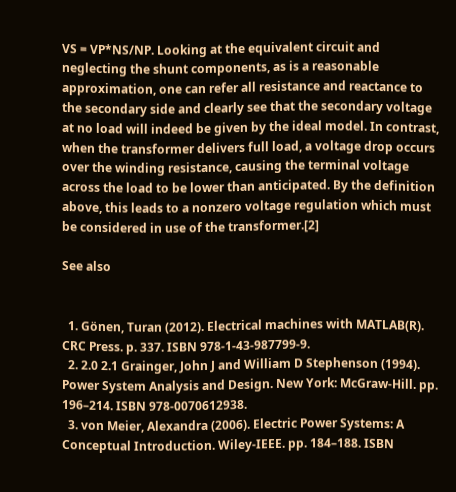VS = VP*NS/NP. Looking at the equivalent circuit and neglecting the shunt components, as is a reasonable approximation, one can refer all resistance and reactance to the secondary side and clearly see that the secondary voltage at no load will indeed be given by the ideal model. In contrast, when the transformer delivers full load, a voltage drop occurs over the winding resistance, causing the terminal voltage across the load to be lower than anticipated. By the definition above, this leads to a nonzero voltage regulation which must be considered in use of the transformer.[2]

See also


  1. Gönen, Turan (2012). Electrical machines with MATLAB(R). CRC Press. p. 337. ISBN 978-1-43-987799-9.
  2. 2.0 2.1 Grainger, John J and William D Stephenson (1994). Power System Analysis and Design. New York: McGraw-Hill. pp. 196–214. ISBN 978-0070612938.
  3. von Meier, Alexandra (2006). Electric Power Systems: A Conceptual Introduction. Wiley-IEEE. pp. 184–188. ISBN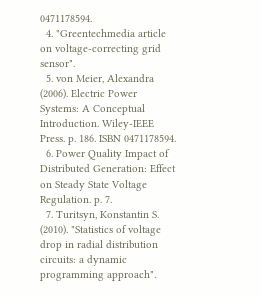0471178594.
  4. "Greentechmedia article on voltage-correcting grid sensor".
  5. von Meier, Alexandra (2006). Electric Power Systems: A Conceptual Introduction. Wiley-IEEE Press. p. 186. ISBN 0471178594.
  6. Power Quality Impact of Distributed Generation: Effect on Steady State Voltage Regulation. p. 7.
  7. Turitsyn, Konstantin S. (2010). "Statistics of voltage drop in radial distribution circuits: a dynamic programming approach".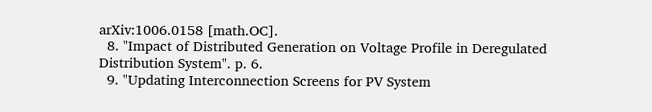arXiv:1006.0158 [math.OC].
  8. "Impact of Distributed Generation on Voltage Profile in Deregulated Distribution System". p. 6.
  9. "Updating Interconnection Screens for PV System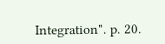Integration". p. 20.